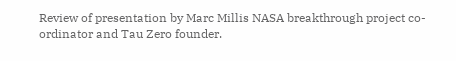Review of presentation by Marc Millis NASA breakthrough project co-ordinator and Tau Zero founder.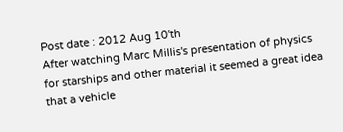Post date : 2012 Aug 10'th
After watching Marc Millis's presentation of physics for starships and other material it seemed a great idea that a vehicle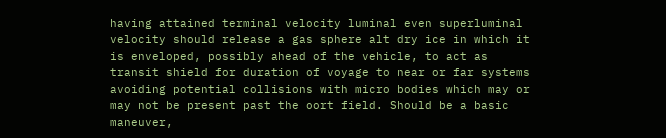having attained terminal velocity luminal even superluminal velocity should release a gas sphere alt dry ice in which it is enveloped, possibly ahead of the vehicle, to act as transit shield for duration of voyage to near or far systems avoiding potential collisions with micro bodies which may or may not be present past the oort field. Should be a basic maneuver,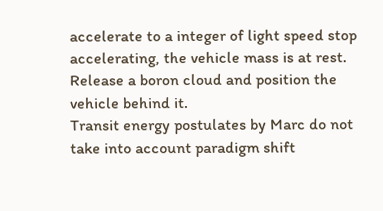accelerate to a integer of light speed stop accelerating, the vehicle mass is at rest. Release a boron cloud and position the vehicle behind it.
Transit energy postulates by Marc do not take into account paradigm shift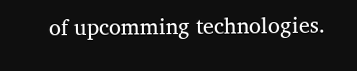of upcomming technologies.